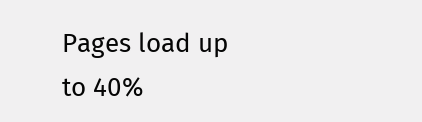Pages load up to 40%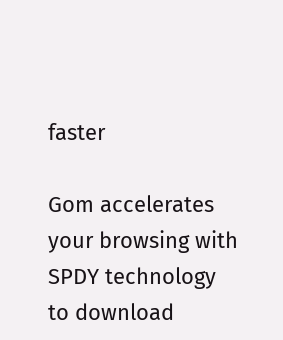faster

Gom accelerates your browsing with SPDY technology to download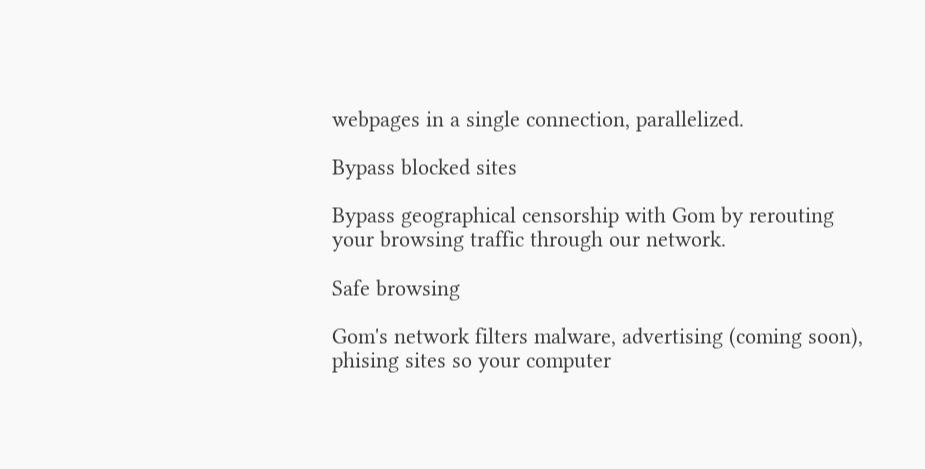webpages in a single connection, parallelized.

Bypass blocked sites

Bypass geographical censorship with Gom by rerouting your browsing traffic through our network.

Safe browsing

Gom's network filters malware, advertising (coming soon), phising sites so your computer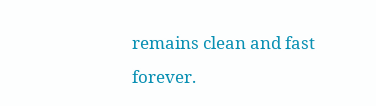remains clean and fast forever.